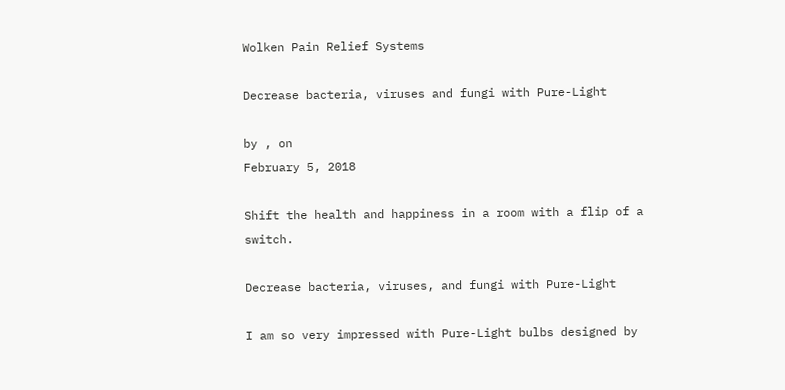Wolken Pain Relief Systems

Decrease bacteria, viruses and fungi with Pure-Light

by , on
February 5, 2018

Shift the health and happiness in a room with a flip of a switch.

Decrease bacteria, viruses, and fungi with Pure-Light

I am so very impressed with Pure-Light bulbs designed by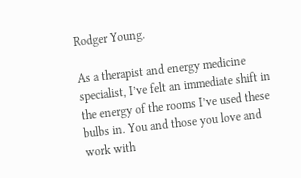Rodger Young.

As a therapist and energy medicine specialist, I’ve felt an immediate shift in the energy of the rooms I’ve used these bulbs in. You and those you love and work with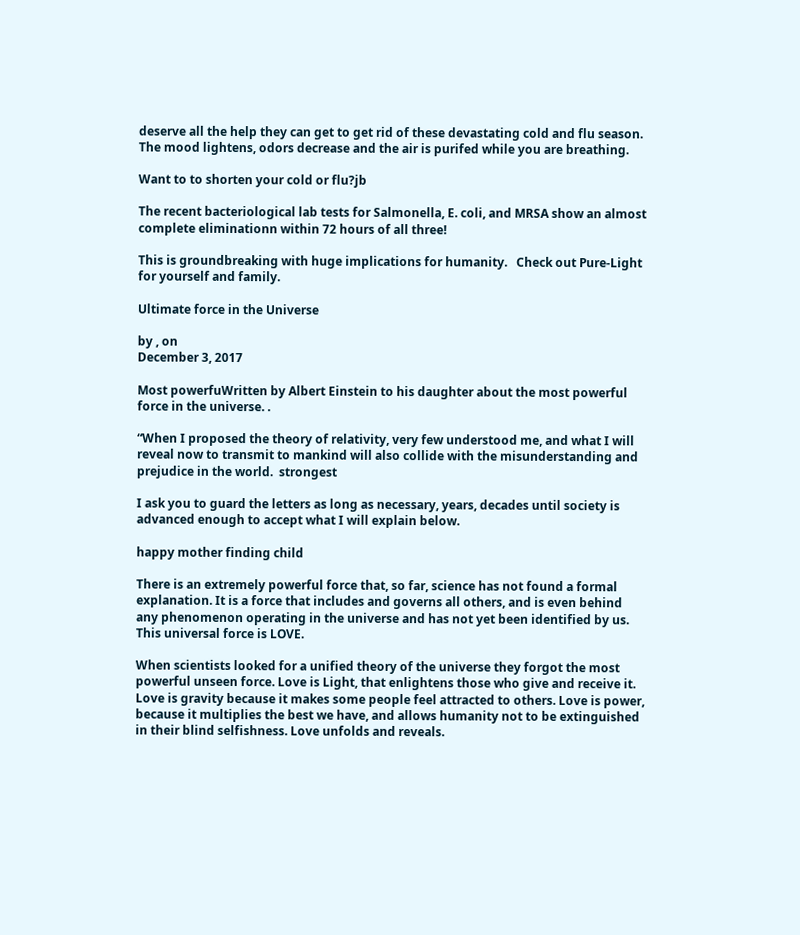deserve all the help they can get to get rid of these devastating cold and flu season. The mood lightens, odors decrease and the air is purifed while you are breathing.

Want to to shorten your cold or flu?jb

The recent bacteriological lab tests for Salmonella, E. coli, and MRSA show an almost complete eliminationn within 72 hours of all three!

This is groundbreaking with huge implications for humanity.   Check out Pure-Light for yourself and family.

Ultimate force in the Universe

by , on
December 3, 2017

Most powerfuWritten by Albert Einstein to his daughter about the most powerful force in the universe. .

“When I proposed the theory of relativity, very few understood me, and what I will reveal now to transmit to mankind will also collide with the misunderstanding and prejudice in the world.  strongest

I ask you to guard the letters as long as necessary, years, decades until society is advanced enough to accept what I will explain below.

happy mother finding child

There is an extremely powerful force that, so far, science has not found a formal explanation. It is a force that includes and governs all others, and is even behind any phenomenon operating in the universe and has not yet been identified by us. This universal force is LOVE.

When scientists looked for a unified theory of the universe they forgot the most powerful unseen force. Love is Light, that enlightens those who give and receive it. Love is gravity because it makes some people feel attracted to others. Love is power, because it multiplies the best we have, and allows humanity not to be extinguished in their blind selfishness. Love unfolds and reveals.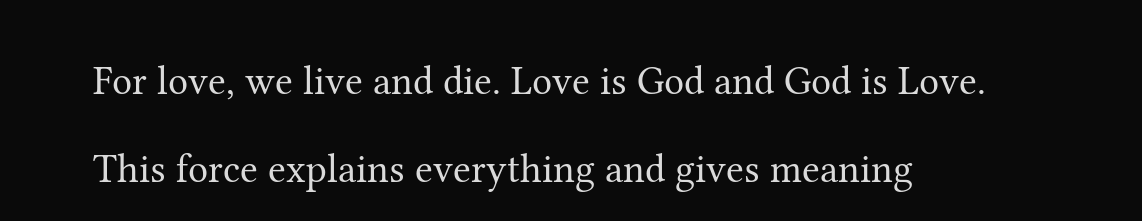For love, we live and die. Love is God and God is Love.

This force explains everything and gives meaning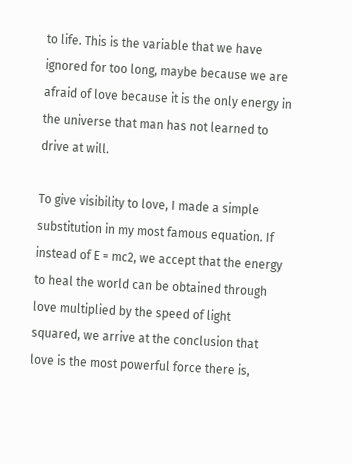to life. This is the variable that we have ignored for too long, maybe because we are afraid of love because it is the only energy in the universe that man has not learned to drive at will.

To give visibility to love, I made a simple substitution in my most famous equation. If instead of E = mc2, we accept that the energy to heal the world can be obtained through love multiplied by the speed of light squared, we arrive at the conclusion that love is the most powerful force there is,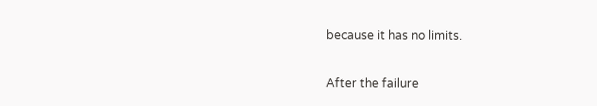because it has no limits.

After the failure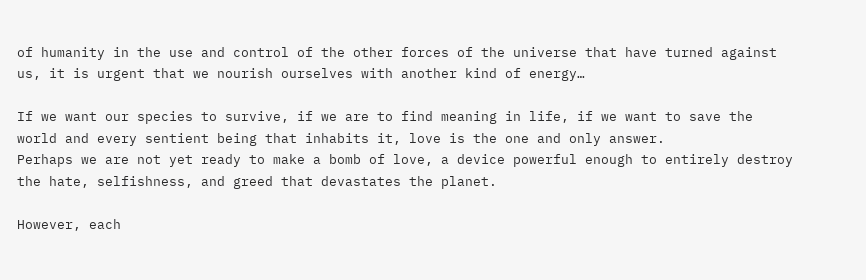of humanity in the use and control of the other forces of the universe that have turned against us, it is urgent that we nourish ourselves with another kind of energy…

If we want our species to survive, if we are to find meaning in life, if we want to save the world and every sentient being that inhabits it, love is the one and only answer.
Perhaps we are not yet ready to make a bomb of love, a device powerful enough to entirely destroy the hate, selfishness, and greed that devastates the planet.

However, each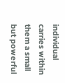individual carries within them a small but powerful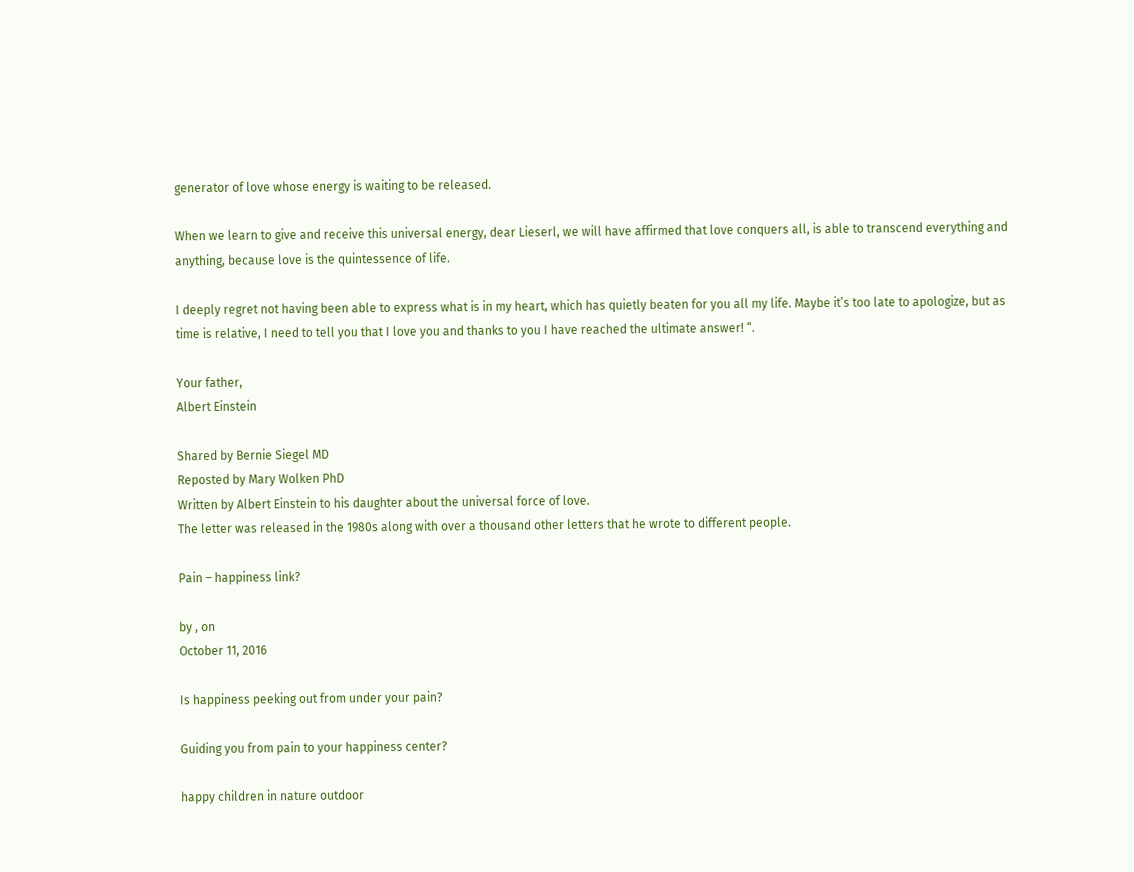generator of love whose energy is waiting to be released.

When we learn to give and receive this universal energy, dear Lieserl, we will have affirmed that love conquers all, is able to transcend everything and anything, because love is the quintessence of life.

I deeply regret not having been able to express what is in my heart, which has quietly beaten for you all my life. Maybe it’s too late to apologize, but as time is relative, I need to tell you that I love you and thanks to you I have reached the ultimate answer! “.

Your father,
Albert Einstein

Shared by Bernie Siegel MD
Reposted by Mary Wolken PhD
Written by Albert Einstein to his daughter about the universal force of love.
The letter was released in the 1980s along with over a thousand other letters that he wrote to different people.

Pain – happiness link?

by , on
October 11, 2016

Is happiness peeking out from under your pain?

Guiding you from pain to your happiness center?

happy children in nature outdoor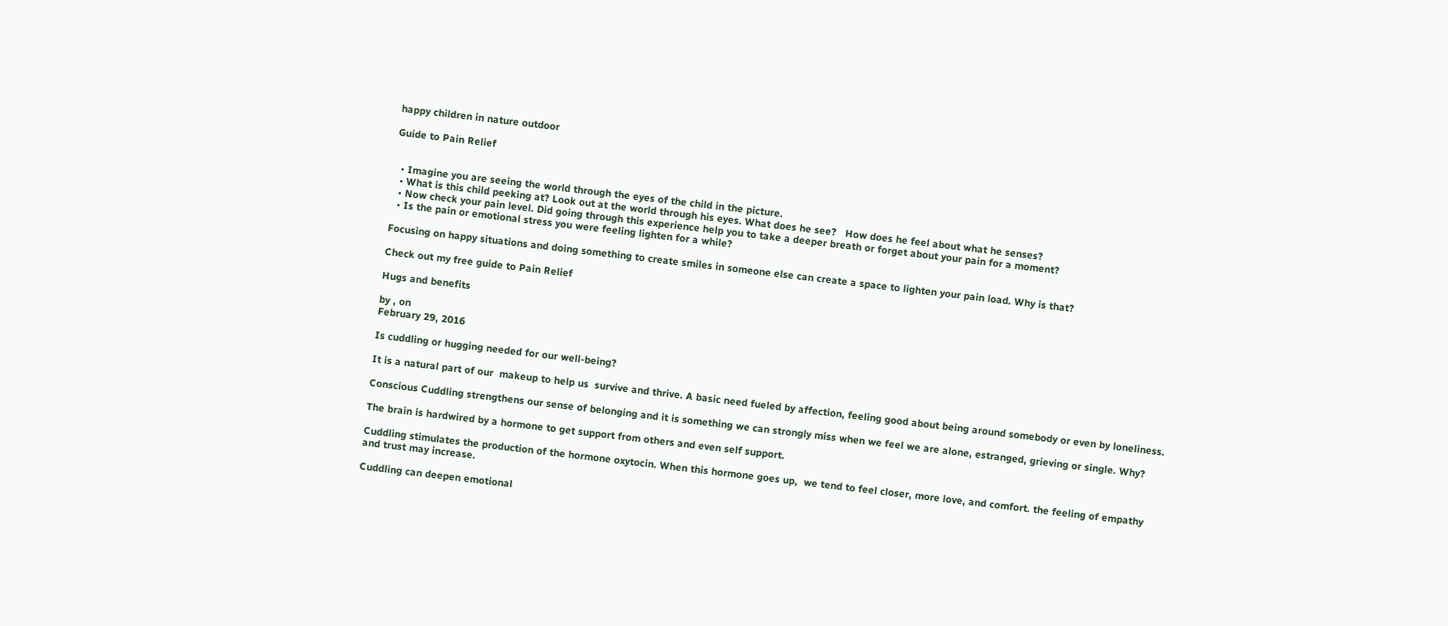happy children in nature outdoor

Guide to Pain Relief


  • Imagine you are seeing the world through the eyes of the child in the picture.
  • What is this child peeking at? Look out at the world through his eyes. What does he see?   How does he feel about what he senses?
  • Now check your pain level. Did going through this experience help you to take a deeper breath or forget about your pain for a moment?
  • Is the pain or emotional stress you were feeling lighten for a while?

Focusing on happy situations and doing something to create smiles in someone else can create a space to lighten your pain load. Why is that?

Check out my free guide to Pain Relief

Hugs and benefits

by , on
February 29, 2016

Is cuddling or hugging needed for our well-being?

It is a natural part of our  makeup to help us  survive and thrive. A basic need fueled by affection, feeling good about being around somebody or even by loneliness.

Conscious Cuddling strengthens our sense of belonging and it is something we can strongly miss when we feel we are alone, estranged, grieving or single. Why?

The brain is hardwired by a hormone to get support from others and even self support.

Cuddling stimulates the production of the hormone oxytocin. When this hormone goes up,  we tend to feel closer, more love, and comfort. the feeling of empathy and trust may increase.

Cuddling can deepen emotional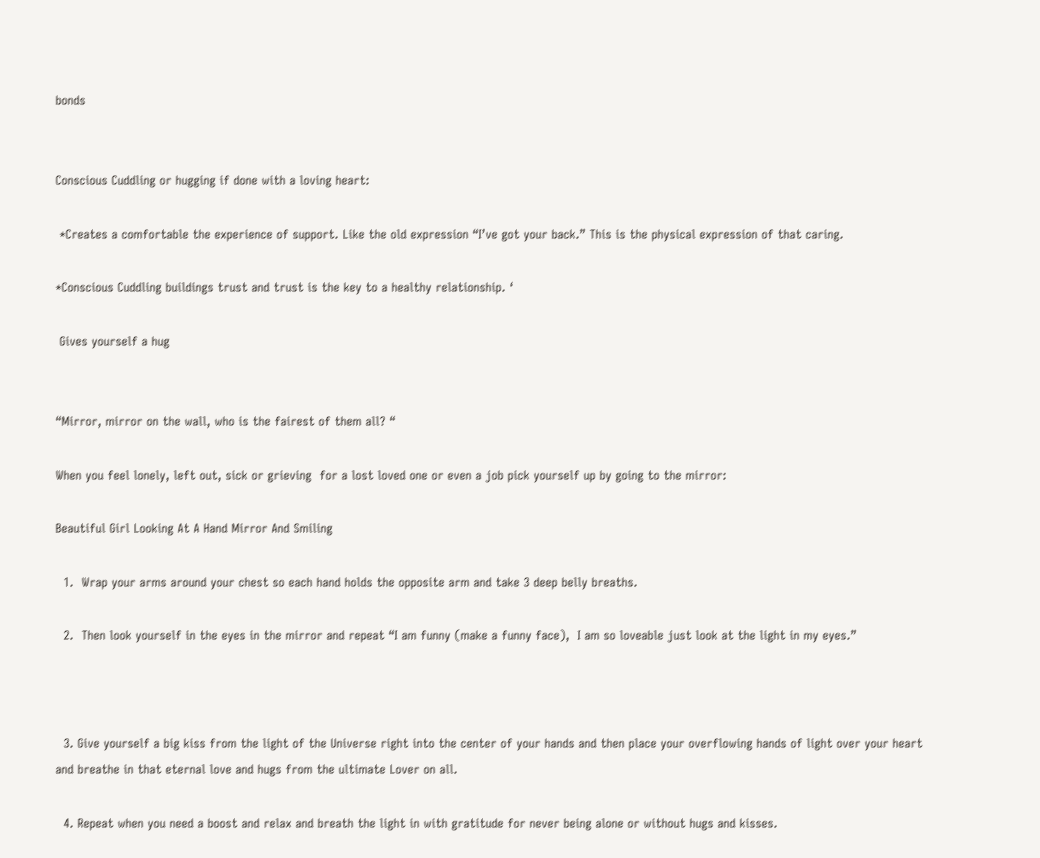bonds


Conscious Cuddling or hugging if done with a loving heart:

 *Creates a comfortable the experience of support. Like the old expression “I’ve got your back.” This is the physical expression of that caring.

*Conscious Cuddling buildings trust and trust is the key to a healthy relationship. ‘

 Gives yourself a hug


“Mirror, mirror on the wall, who is the fairest of them all? “

When you feel lonely, left out, sick or grieving  for a lost loved one or even a job pick yourself up by going to the mirror:

Beautiful Girl Looking At A Hand Mirror And Smiling

  1.  Wrap your arms around your chest so each hand holds the opposite arm and take 3 deep belly breaths.

  2.  Then look yourself in the eyes in the mirror and repeat “I am funny (make a funny face),  I am so loveable just look at the light in my eyes.”



  3. Give yourself a big kiss from the light of the Universe right into the center of your hands and then place your overflowing hands of light over your heart and breathe in that eternal love and hugs from the ultimate Lover on all.

  4. Repeat when you need a boost and relax and breath the light in with gratitude for never being alone or without hugs and kisses.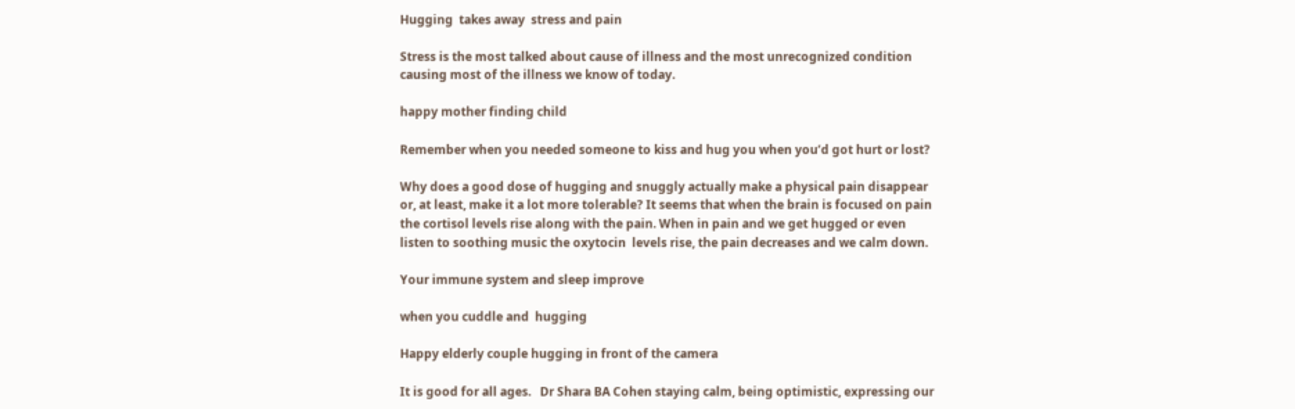Hugging  takes away  stress and pain

Stress is the most talked about cause of illness and the most unrecognized condition causing most of the illness we know of today.

happy mother finding child

Remember when you needed someone to kiss and hug you when you’d got hurt or lost?

Why does a good dose of hugging and snuggly actually make a physical pain disappear or, at least, make it a lot more tolerable? It seems that when the brain is focused on pain the cortisol levels rise along with the pain. When in pain and we get hugged or even listen to soothing music the oxytocin  levels rise, the pain decreases and we calm down.

Your immune system and sleep improve

when you cuddle and  hugging

Happy elderly couple hugging in front of the camera

It is good for all ages.   Dr Shara BA Cohen staying calm, being optimistic, expressing our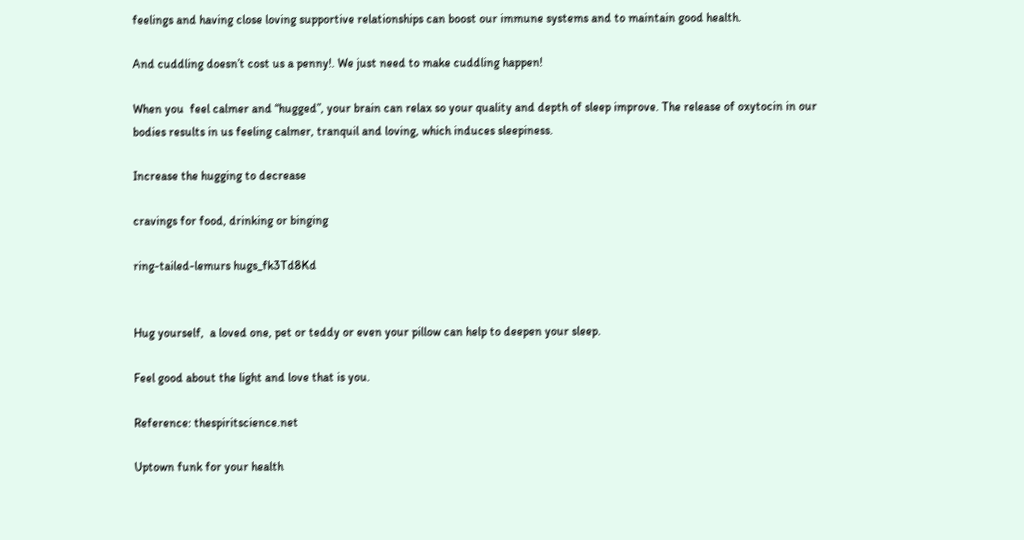feelings and having close loving supportive relationships can boost our immune systems and to maintain good health.

And cuddling doesn’t cost us a penny!. We just need to make cuddling happen!

When you  feel calmer and “hugged”, your brain can relax so your quality and depth of sleep improve. The release of oxytocin in our bodies results in us feeling calmer, tranquil and loving, which induces sleepiness.

Increase the hugging to decrease

cravings for food, drinking or binging

ring-tailed-lemurs hugs_fk3Td8Kd


Hug yourself,  a loved one, pet or teddy or even your pillow can help to deepen your sleep.

Feel good about the light and love that is you.

Reference: thespiritscience.net

Uptown funk for your health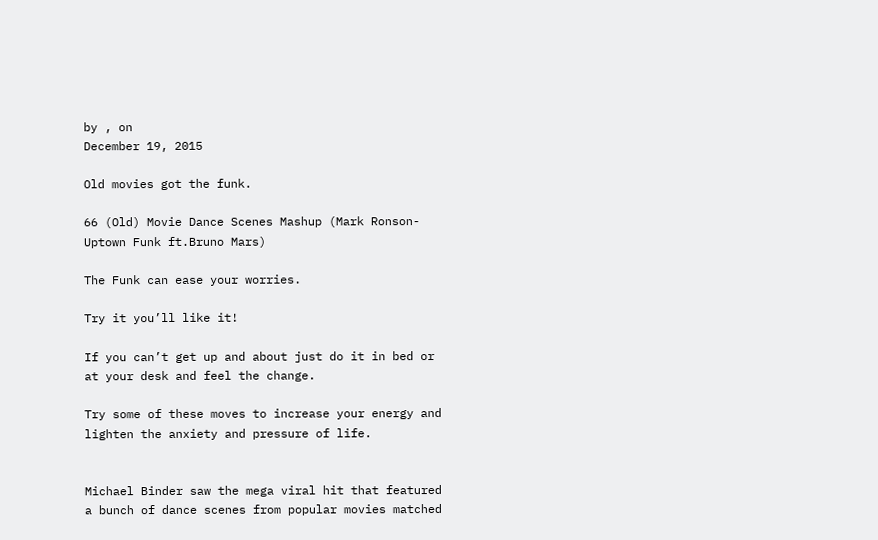by , on
December 19, 2015

Old movies got the funk.

66 (Old) Movie Dance Scenes Mashup (Mark Ronson-Uptown Funk ft.Bruno Mars)

The Funk can ease your worries.

Try it you’ll like it!

If you can’t get up and about just do it in bed or at your desk and feel the change.

Try some of these moves to increase your energy and lighten the anxiety and pressure of life.


Michael Binder saw the mega viral hit that featured a bunch of dance scenes from popular movies matched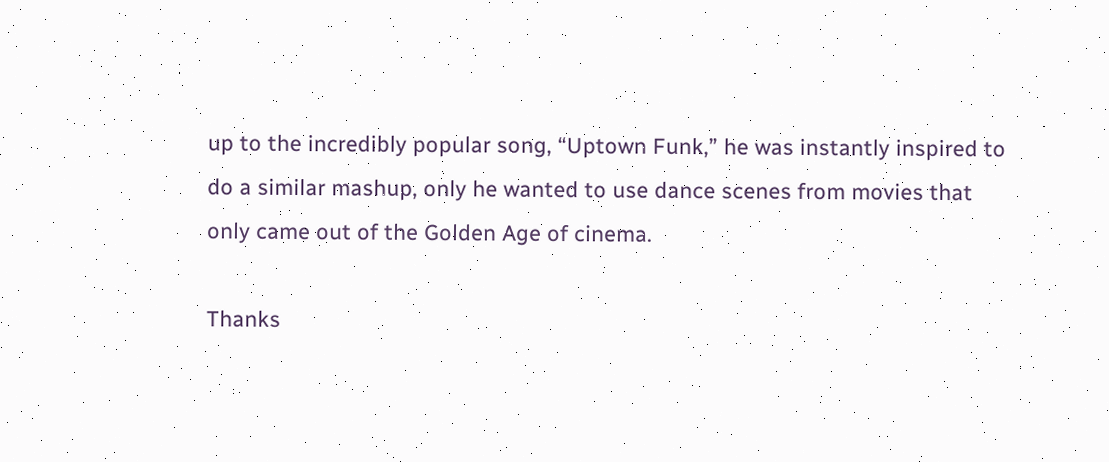up to the incredibly popular song, “Uptown Funk,” he was instantly inspired to do a similar mashup, only he wanted to use dance scenes from movies that only came out of the Golden Age of cinema.

Thanks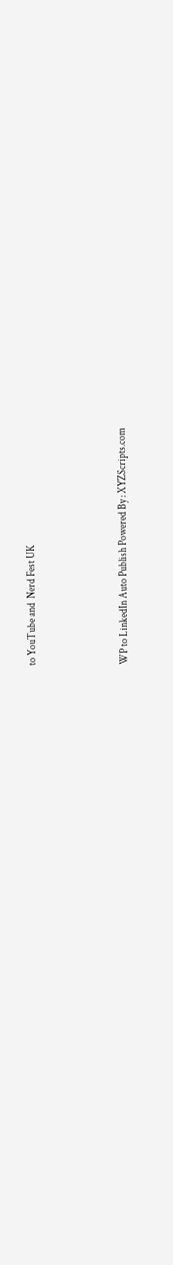to YouTube and  Nerd Fest UK



WP to LinkedIn Auto Publish Powered By : XYZScripts.com